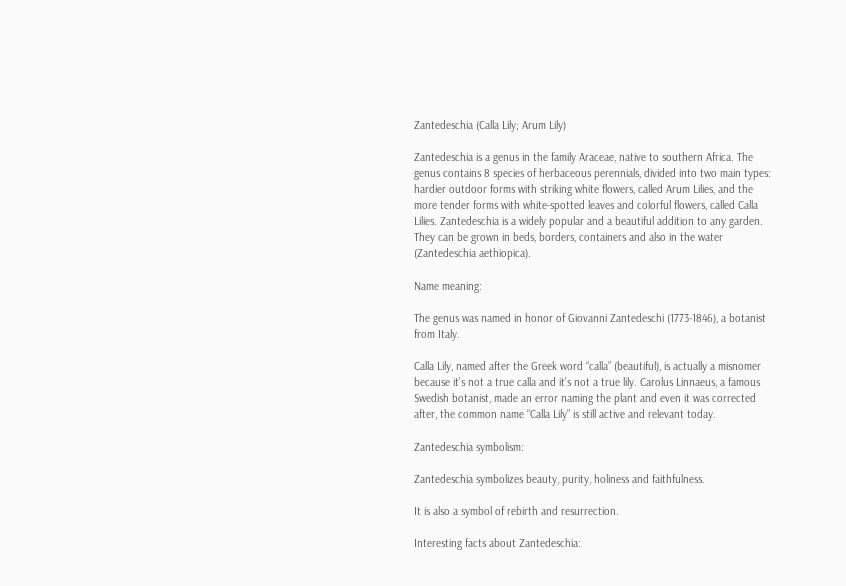Zantedeschia (Calla Lily; Arum Lily)

Zantedeschia is a genus in the family Araceae, native to southern Africa. The genus contains 8 species of herbaceous perennials, divided into two main types: hardier outdoor forms with striking white flowers, called Arum Lilies, and the more tender forms with white-spotted leaves and colorful flowers, called Calla Lilies. Zantedeschia is a widely popular and a beautiful addition to any garden. They can be grown in beds, borders, containers and also in the water (Zantedeschia aethiopica).

Name meaning:

The genus was named in honor of Giovanni Zantedeschi (1773-1846), a botanist from Italy.

Calla Lily, named after the Greek word “calla” (beautiful), is actually a misnomer because it’s not a true calla and it’s not a true lily. Carolus Linnaeus, a famous Swedish botanist, made an error naming the plant and even it was corrected after, the common name “Calla Lily” is still active and relevant today.

Zantedeschia symbolism:

Zantedeschia symbolizes beauty, purity, holiness and faithfulness.

It is also a symbol of rebirth and resurrection.

Interesting facts about Zantedeschia: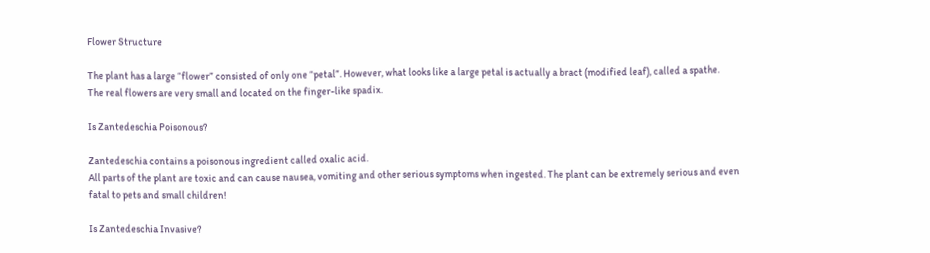Flower Structure

The plant has a large “flower” consisted of only one “petal”. However, what looks like a large petal is actually a bract (modified leaf), called a spathe.
The real flowers are very small and located on the finger-like spadix.

Is Zantedeschia Poisonous?

Zantedeschia contains a poisonous ingredient called oxalic acid.
All parts of the plant are toxic and can cause nausea, vomiting and other serious symptoms when ingested. The plant can be extremely serious and even fatal to pets and small children!

Is Zantedeschia Invasive?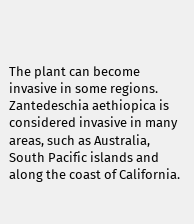The plant can become invasive in some regions.
Zantedeschia aethiopica is considered invasive in many areas, such as Australia, South Pacific islands and along the coast of California.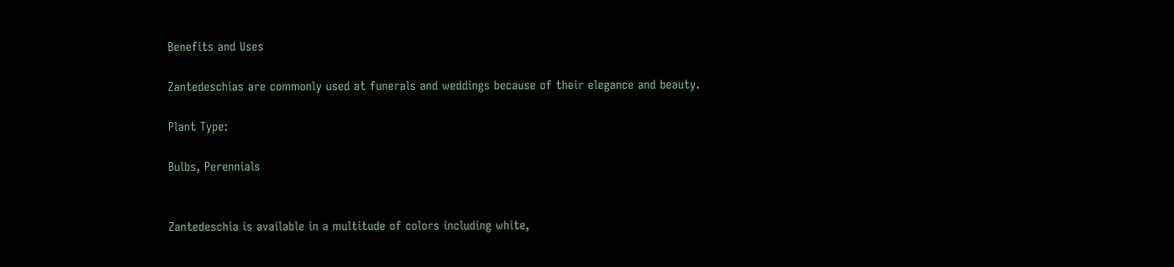Benefits and Uses

Zantedeschias are commonly used at funerals and weddings because of their elegance and beauty.

Plant Type:

Bulbs, Perennials


Zantedeschia is available in a multitude of colors including white,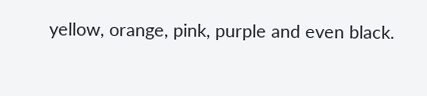yellow, orange, pink, purple and even black.